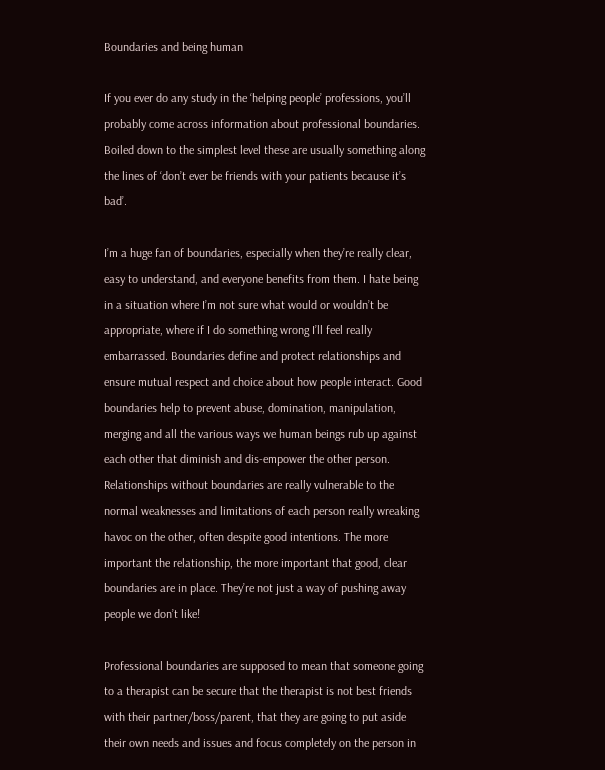Boundaries and being human

If you ever do any study in the ‘helping people’ professions, you’ll probably come across information about professional boundaries. Boiled down to the simplest level these are usually something along the lines of ‘don’t ever be friends with your patients because it’s bad’.

I’m a huge fan of boundaries, especially when they’re really clear, easy to understand, and everyone benefits from them. I hate being in a situation where I’m not sure what would or wouldn’t be appropriate, where if I do something wrong I’ll feel really embarrassed. Boundaries define and protect relationships and ensure mutual respect and choice about how people interact. Good boundaries help to prevent abuse, domination, manipulation, merging and all the various ways we human beings rub up against each other that diminish and dis-empower the other person. Relationships without boundaries are really vulnerable to the normal weaknesses and limitations of each person really wreaking havoc on the other, often despite good intentions. The more important the relationship, the more important that good, clear boundaries are in place. They’re not just a way of pushing away people we don’t like!

Professional boundaries are supposed to mean that someone going to a therapist can be secure that the therapist is not best friends with their partner/boss/parent, that they are going to put aside their own needs and issues and focus completely on the person in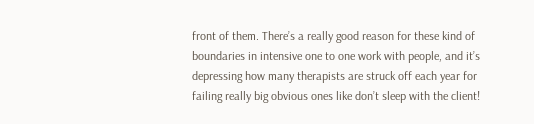front of them. There’s a really good reason for these kind of boundaries in intensive one to one work with people, and it’s depressing how many therapists are struck off each year for failing really big obvious ones like don’t sleep with the client!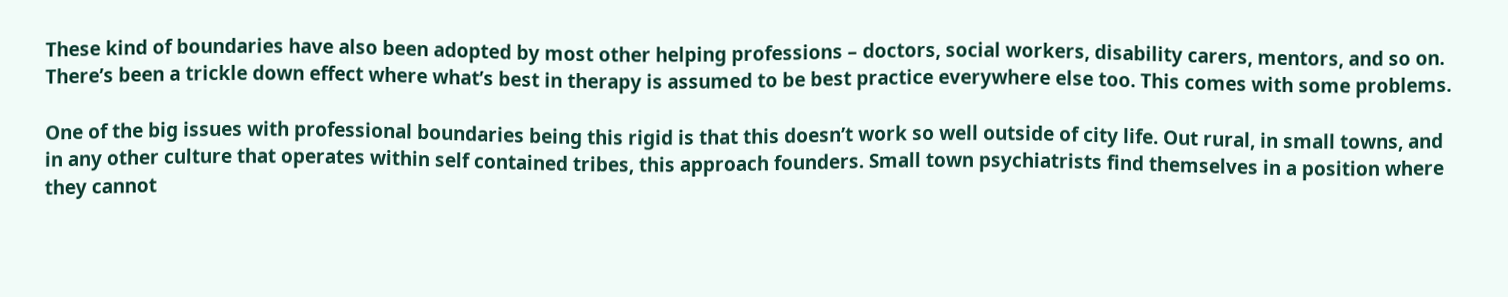These kind of boundaries have also been adopted by most other helping professions – doctors, social workers, disability carers, mentors, and so on. There’s been a trickle down effect where what’s best in therapy is assumed to be best practice everywhere else too. This comes with some problems.

One of the big issues with professional boundaries being this rigid is that this doesn’t work so well outside of city life. Out rural, in small towns, and in any other culture that operates within self contained tribes, this approach founders. Small town psychiatrists find themselves in a position where they cannot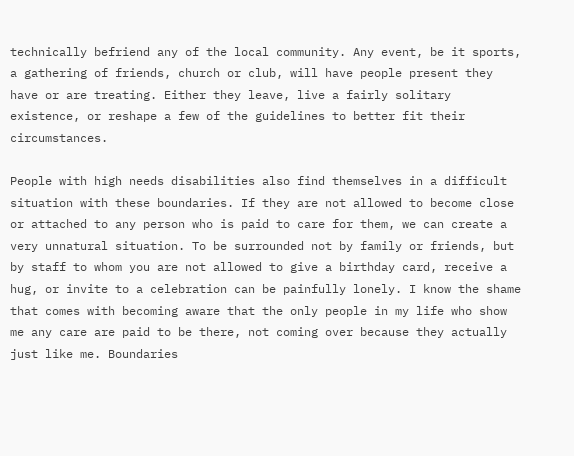technically befriend any of the local community. Any event, be it sports, a gathering of friends, church or club, will have people present they have or are treating. Either they leave, live a fairly solitary existence, or reshape a few of the guidelines to better fit their circumstances.

People with high needs disabilities also find themselves in a difficult situation with these boundaries. If they are not allowed to become close or attached to any person who is paid to care for them, we can create a very unnatural situation. To be surrounded not by family or friends, but by staff to whom you are not allowed to give a birthday card, receive a hug, or invite to a celebration can be painfully lonely. I know the shame that comes with becoming aware that the only people in my life who show me any care are paid to be there, not coming over because they actually just like me. Boundaries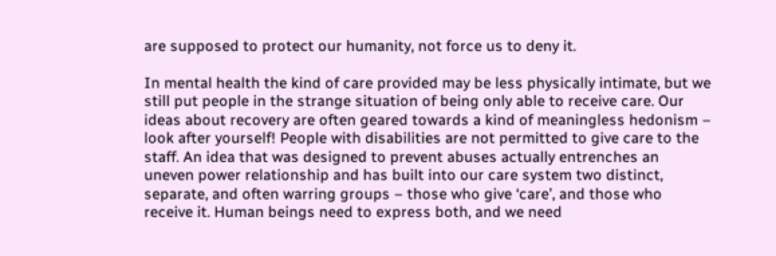are supposed to protect our humanity, not force us to deny it.

In mental health the kind of care provided may be less physically intimate, but we still put people in the strange situation of being only able to receive care. Our ideas about recovery are often geared towards a kind of meaningless hedonism – look after yourself! People with disabilities are not permitted to give care to the staff. An idea that was designed to prevent abuses actually entrenches an uneven power relationship and has built into our care system two distinct, separate, and often warring groups – those who give ‘care’, and those who receive it. Human beings need to express both, and we need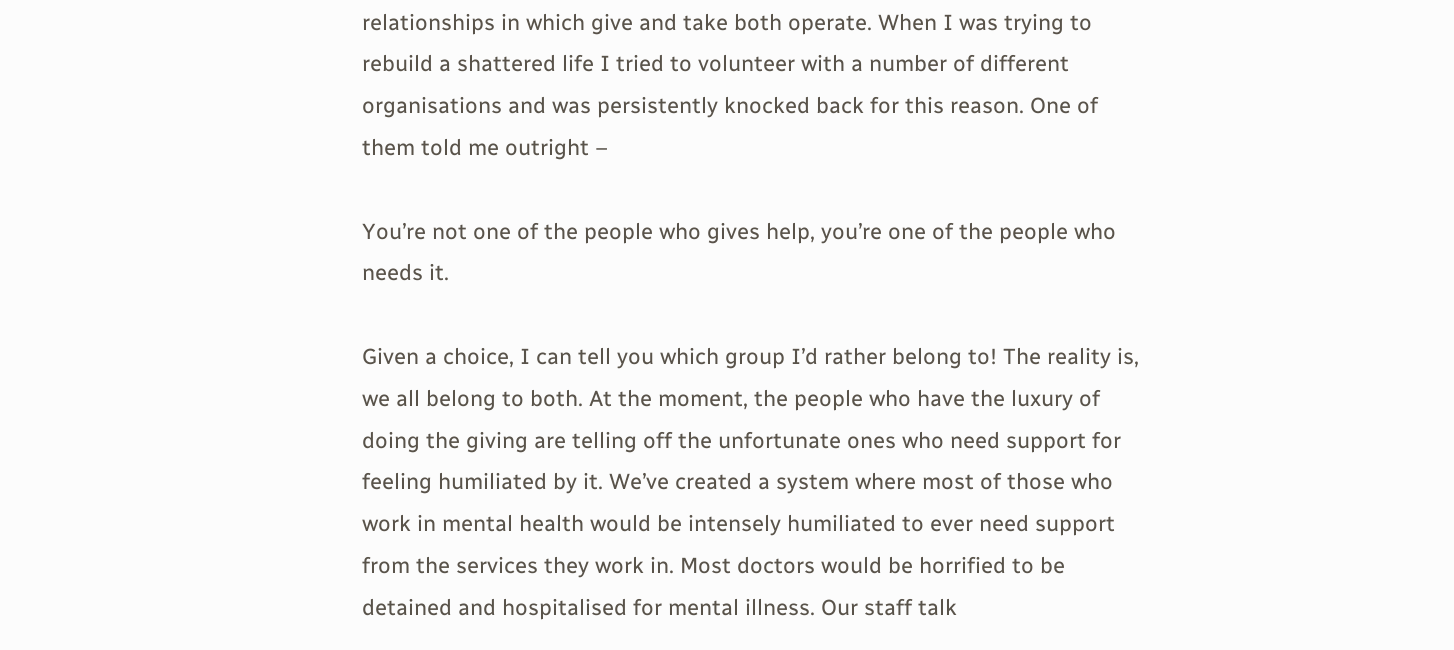relationships in which give and take both operate. When I was trying to rebuild a shattered life I tried to volunteer with a number of different organisations and was persistently knocked back for this reason. One of them told me outright –

You’re not one of the people who gives help, you’re one of the people who needs it.

Given a choice, I can tell you which group I’d rather belong to! The reality is, we all belong to both. At the moment, the people who have the luxury of doing the giving are telling off the unfortunate ones who need support for feeling humiliated by it. We’ve created a system where most of those who work in mental health would be intensely humiliated to ever need support from the services they work in. Most doctors would be horrified to be detained and hospitalised for mental illness. Our staff talk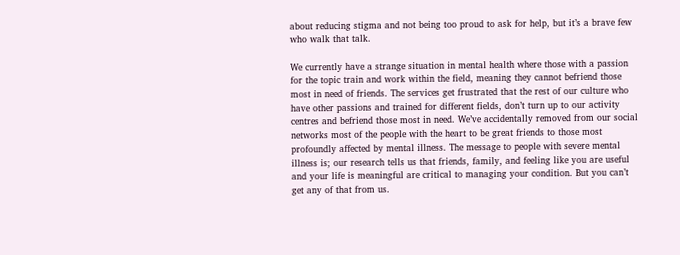about reducing stigma and not being too proud to ask for help, but it’s a brave few who walk that talk.

We currently have a strange situation in mental health where those with a passion for the topic train and work within the field, meaning they cannot befriend those most in need of friends. The services get frustrated that the rest of our culture who have other passions and trained for different fields, don’t turn up to our activity centres and befriend those most in need. We’ve accidentally removed from our social networks most of the people with the heart to be great friends to those most profoundly affected by mental illness. The message to people with severe mental illness is; our research tells us that friends, family, and feeling like you are useful and your life is meaningful are critical to managing your condition. But you can’t get any of that from us.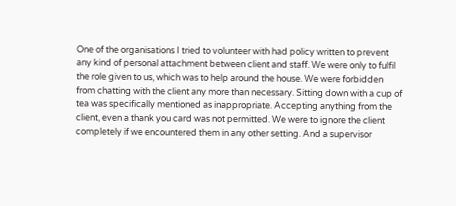One of the organisations I tried to volunteer with had policy written to prevent any kind of personal attachment between client and staff. We were only to fulfil the role given to us, which was to help around the house. We were forbidden from chatting with the client any more than necessary. Sitting down with a cup of tea was specifically mentioned as inappropriate. Accepting anything from the client, even a thank you card was not permitted. We were to ignore the client completely if we encountered them in any other setting. And a supervisor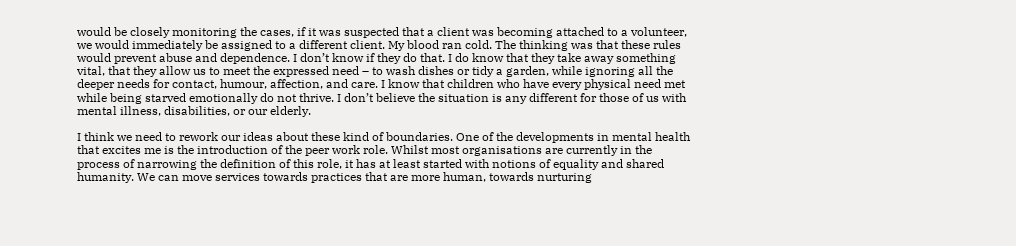would be closely monitoring the cases, if it was suspected that a client was becoming attached to a volunteer, we would immediately be assigned to a different client. My blood ran cold. The thinking was that these rules would prevent abuse and dependence. I don’t know if they do that. I do know that they take away something vital, that they allow us to meet the expressed need – to wash dishes or tidy a garden, while ignoring all the deeper needs for contact, humour, affection, and care. I know that children who have every physical need met while being starved emotionally do not thrive. I don’t believe the situation is any different for those of us with mental illness, disabilities, or our elderly.

I think we need to rework our ideas about these kind of boundaries. One of the developments in mental health that excites me is the introduction of the peer work role. Whilst most organisations are currently in the process of narrowing the definition of this role, it has at least started with notions of equality and shared humanity. We can move services towards practices that are more human, towards nurturing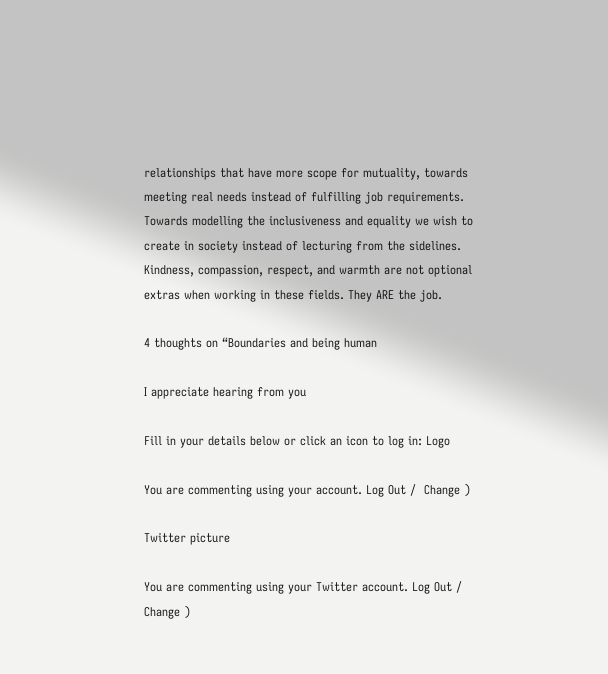relationships that have more scope for mutuality, towards meeting real needs instead of fulfilling job requirements. Towards modelling the inclusiveness and equality we wish to create in society instead of lecturing from the sidelines. Kindness, compassion, respect, and warmth are not optional extras when working in these fields. They ARE the job.

4 thoughts on “Boundaries and being human

I appreciate hearing from you

Fill in your details below or click an icon to log in: Logo

You are commenting using your account. Log Out /  Change )

Twitter picture

You are commenting using your Twitter account. Log Out /  Change )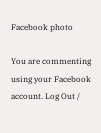Facebook photo

You are commenting using your Facebook account. Log Out /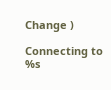Change )

Connecting to %s